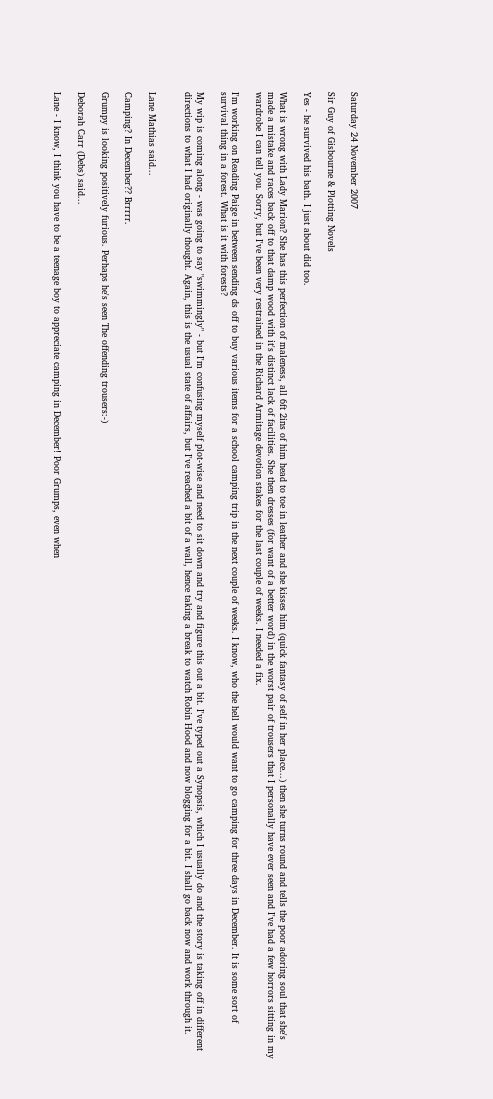Saturday 24 November 2007

Sir Guy of Gisbourne & Plotting Novels

Yes - he survived his bath. I just about did too.

What is wrong with Lady Marion? She has this perfection of maleness, all 6ft 2ins of him head to toe in leather and she kisses him (quick fantasy of self in her place...) then she turns round and tells the poor adoring soul that she's made a mistake and races back off to that damp wood with it's distinct lack of facilities. She then dresses (for want of a better word) in the worst pair of trousers that I personally have ever seen and I've had a few horrors sitting in my wardrobe I can tell you. Sorry, but I've been very restrained in the Richard Armitage devotion stakes for the last couple of weeks. I needed a fix.

I'm working on Reading Paige in between sending ds off to buy various items for a school camping trip in the next couple of weeks. I know, who the hell would want to go camping for three days in December. It is some sort of survival thing in a forest. What is it with forests?

My wip is coming along - was going to say "swimmingly" - but I'm confusing myself plot-wise and need to sit down and try and figure this out a bit. I've typed out a Synopsis, which I usually do and the story is taking off in different directions to what I had originally thought. Again, this is the usual state of affairs, but I've reached a bit of a wall, hence taking a break to watch Robin Hood and now blogging for a bit. I shall go back now and work through it.


Lane Mathias said...

Camping? In December?? Brrrrr.

Grumpy is looking positively furious. Perhaps he's seen The offending trousers:-)

Deborah Carr (Debs) said...

Lane - I know, I think you have to be a teenage boy to appreciate camping in December! Poor Grumps, even when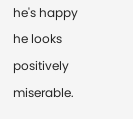he's happy he looks positively miserable.